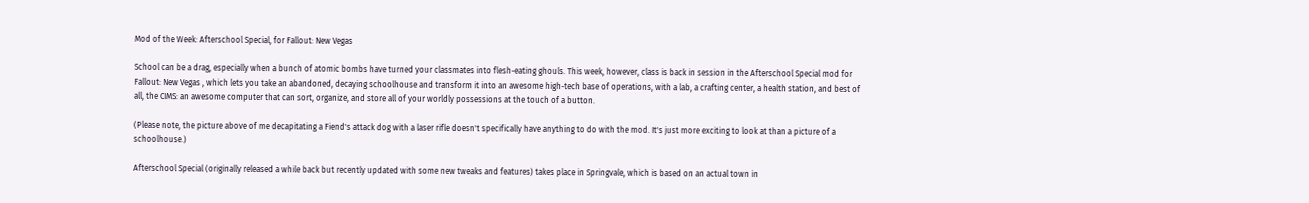Mod of the Week: Afterschool Special, for Fallout: New Vegas

School can be a drag, especially when a bunch of atomic bombs have turned your classmates into flesh-eating ghouls. This week, however, class is back in session in the Afterschool Special mod for Fallout: New Vegas , which lets you take an abandoned, decaying schoolhouse and transform it into an awesome high-tech base of operations, with a lab, a crafting center, a health station, and best of all, the CIMS: an awesome computer that can sort, organize, and store all of your worldly possessions at the touch of a button.

(Please note, the picture above of me decapitating a Fiend's attack dog with a laser rifle doesn't specifically have anything to do with the mod. It's just more exciting to look at than a picture of a schoolhouse.)

Afterschool Special (originally released a while back but recently updated with some new tweaks and features) takes place in Springvale, which is based on an actual town in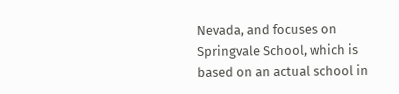Nevada, and focuses on Springvale School, which is based on an actual school in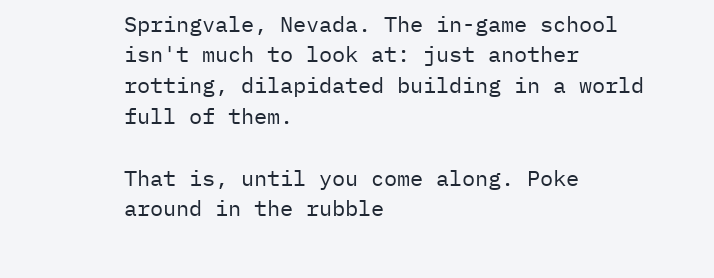Springvale, Nevada. The in-game school isn't much to look at: just another rotting, dilapidated building in a world full of them.

That is, until you come along. Poke around in the rubble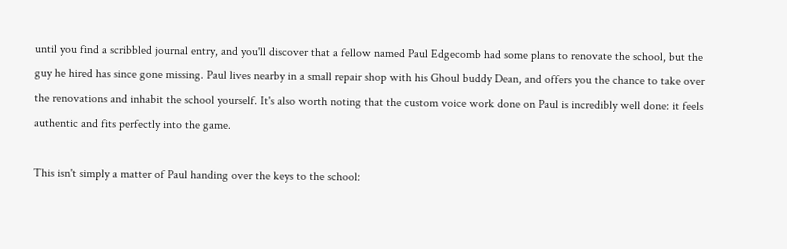until you find a scribbled journal entry, and you'll discover that a fellow named Paul Edgecomb had some plans to renovate the school, but the guy he hired has since gone missing. Paul lives nearby in a small repair shop with his Ghoul buddy Dean, and offers you the chance to take over the renovations and inhabit the school yourself. It's also worth noting that the custom voice work done on Paul is incredibly well done: it feels authentic and fits perfectly into the game.

This isn't simply a matter of Paul handing over the keys to the school: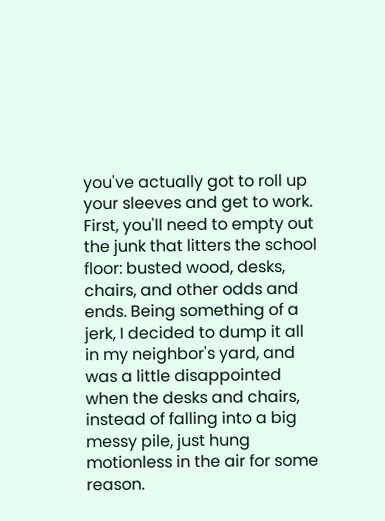you've actually got to roll up your sleeves and get to work. First, you'll need to empty out the junk that litters the school floor: busted wood, desks, chairs, and other odds and ends. Being something of a jerk, I decided to dump it all in my neighbor's yard, and was a little disappointed when the desks and chairs, instead of falling into a big messy pile, just hung motionless in the air for some reason.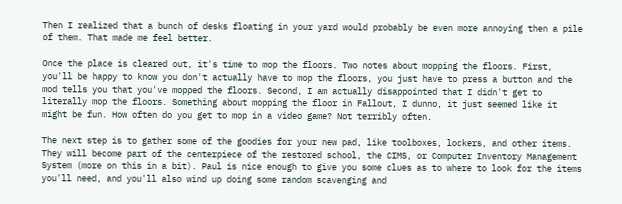Then I realized that a bunch of desks floating in your yard would probably be even more annoying then a pile of them. That made me feel better.

Once the place is cleared out, it's time to mop the floors. Two notes about mopping the floors. First, you'll be happy to know you don't actually have to mop the floors, you just have to press a button and the mod tells you that you've mopped the floors. Second, I am actually disappointed that I didn't get to literally mop the floors. Something about mopping the floor in Fallout, I dunno, it just seemed like it might be fun. How often do you get to mop in a video game? Not terribly often.

The next step is to gather some of the goodies for your new pad, like toolboxes, lockers, and other items. They will become part of the centerpiece of the restored school, the CIMS, or Computer Inventory Management System (more on this in a bit). Paul is nice enough to give you some clues as to where to look for the items you'll need, and you'll also wind up doing some random scavenging and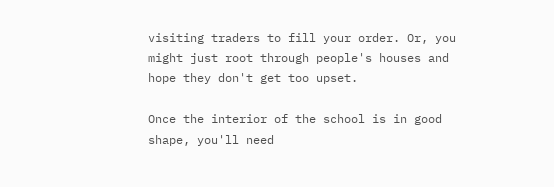visiting traders to fill your order. Or, you might just root through people's houses and hope they don't get too upset.

Once the interior of the school is in good shape, you'll need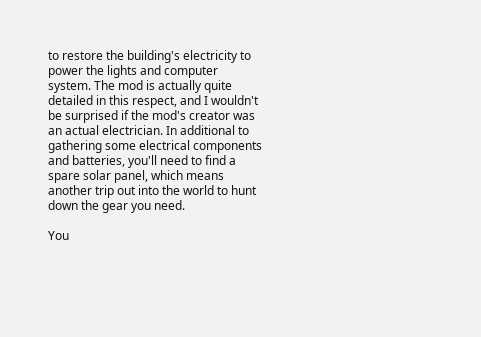to restore the building's electricity to power the lights and computer system. The mod is actually quite detailed in this respect, and I wouldn't be surprised if the mod's creator was an actual electrician. In additional to gathering some electrical components and batteries, you'll need to find a spare solar panel, which means another trip out into the world to hunt down the gear you need.

You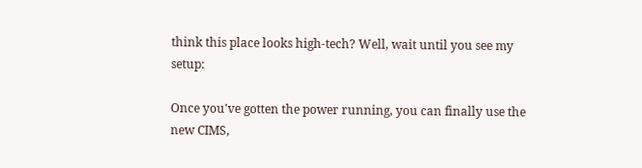think this place looks high-tech? Well, wait until you see my setup:

Once you've gotten the power running, you can finally use the new CIMS,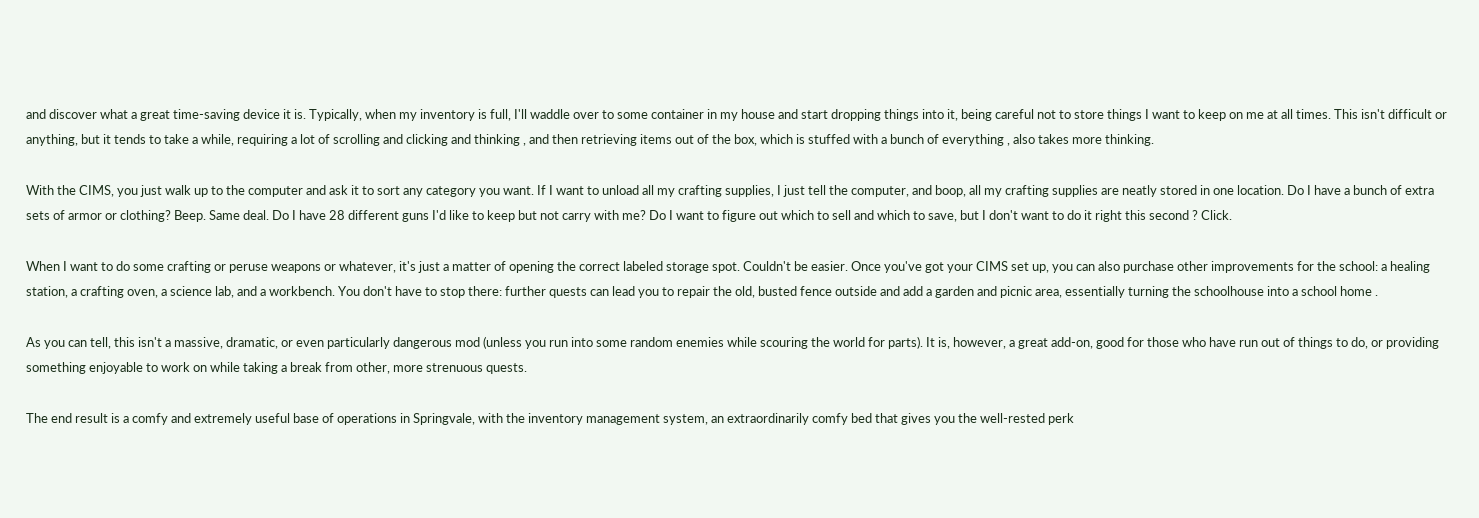and discover what a great time-saving device it is. Typically, when my inventory is full, I'll waddle over to some container in my house and start dropping things into it, being careful not to store things I want to keep on me at all times. This isn't difficult or anything, but it tends to take a while, requiring a lot of scrolling and clicking and thinking , and then retrieving items out of the box, which is stuffed with a bunch of everything , also takes more thinking.

With the CIMS, you just walk up to the computer and ask it to sort any category you want. If I want to unload all my crafting supplies, I just tell the computer, and boop, all my crafting supplies are neatly stored in one location. Do I have a bunch of extra sets of armor or clothing? Beep. Same deal. Do I have 28 different guns I'd like to keep but not carry with me? Do I want to figure out which to sell and which to save, but I don't want to do it right this second ? Click.

When I want to do some crafting or peruse weapons or whatever, it's just a matter of opening the correct labeled storage spot. Couldn't be easier. Once you've got your CIMS set up, you can also purchase other improvements for the school: a healing station, a crafting oven, a science lab, and a workbench. You don't have to stop there: further quests can lead you to repair the old, busted fence outside and add a garden and picnic area, essentially turning the schoolhouse into a school home .

As you can tell, this isn't a massive, dramatic, or even particularly dangerous mod (unless you run into some random enemies while scouring the world for parts). It is, however, a great add-on, good for those who have run out of things to do, or providing something enjoyable to work on while taking a break from other, more strenuous quests.

The end result is a comfy and extremely useful base of operations in Springvale, with the inventory management system, an extraordinarily comfy bed that gives you the well-rested perk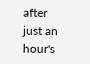after just an hour's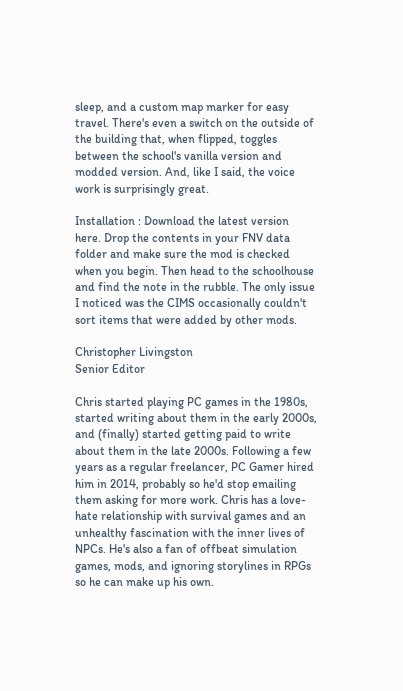sleep, and a custom map marker for easy travel. There's even a switch on the outside of the building that, when flipped, toggles between the school's vanilla version and modded version. And, like I said, the voice work is surprisingly great.

Installation : Download the latest version here. Drop the contents in your FNV data folder and make sure the mod is checked when you begin. Then head to the schoolhouse and find the note in the rubble. The only issue I noticed was the CIMS occasionally couldn't sort items that were added by other mods.

Christopher Livingston
Senior Editor

Chris started playing PC games in the 1980s, started writing about them in the early 2000s, and (finally) started getting paid to write about them in the late 2000s. Following a few years as a regular freelancer, PC Gamer hired him in 2014, probably so he'd stop emailing them asking for more work. Chris has a love-hate relationship with survival games and an unhealthy fascination with the inner lives of NPCs. He's also a fan of offbeat simulation games, mods, and ignoring storylines in RPGs so he can make up his own.